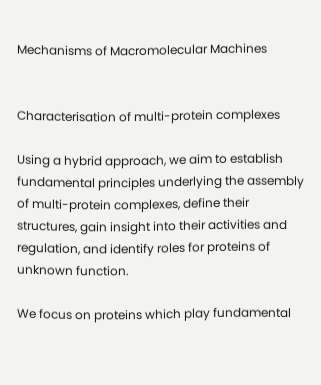Mechanisms of Macromolecular Machines


Characterisation of multi-protein complexes

Using a hybrid approach, we aim to establish fundamental principles underlying the assembly of multi-protein complexes, define their structures, gain insight into their activities and regulation, and identify roles for proteins of unknown function.

We focus on proteins which play fundamental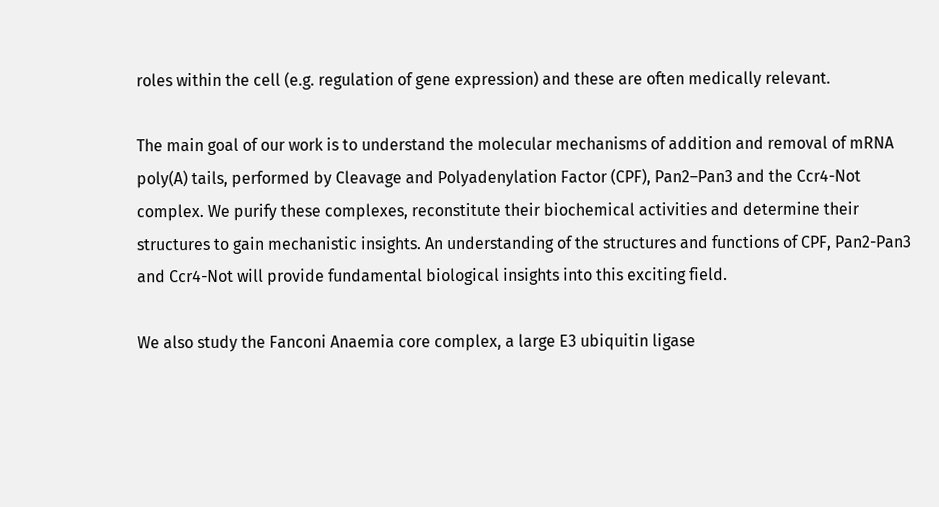roles within the cell (e.g. regulation of gene expression) and these are often medically relevant.

The main goal of our work is to understand the molecular mechanisms of addition and removal of mRNA poly(A) tails, performed by Cleavage and Polyadenylation Factor (CPF), Pan2–Pan3 and the Ccr4-Not complex. We purify these complexes, reconstitute their biochemical activities and determine their structures to gain mechanistic insights. An understanding of the structures and functions of CPF, Pan2-Pan3 and Ccr4-Not will provide fundamental biological insights into this exciting field.

We also study the Fanconi Anaemia core complex, a large E3 ubiquitin ligase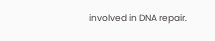involved in DNA repair.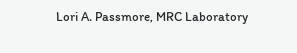Lori A. Passmore, MRC Laboratory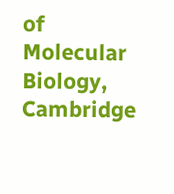of Molecular Biology, Cambridge